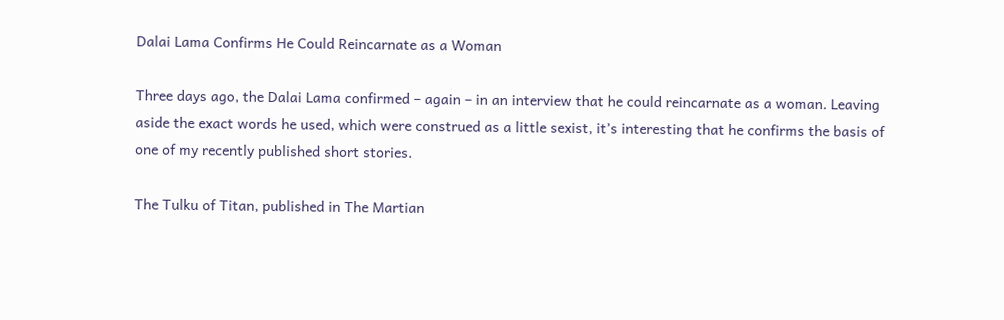Dalai Lama Confirms He Could Reincarnate as a Woman

Three days ago, the Dalai Lama confirmed – again – in an interview that he could reincarnate as a woman. Leaving aside the exact words he used, which were construed as a little sexist, it’s interesting that he confirms the basis of one of my recently published short stories.

The Tulku of Titan, published in The Martian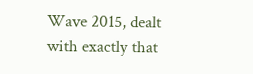Wave 2015, dealt with exactly that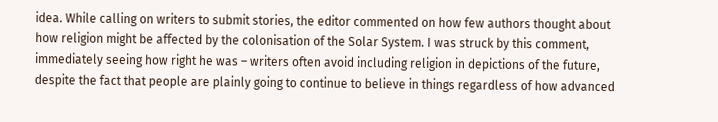idea. While calling on writers to submit stories, the editor commented on how few authors thought about how religion might be affected by the colonisation of the Solar System. I was struck by this comment, immediately seeing how right he was – writers often avoid including religion in depictions of the future, despite the fact that people are plainly going to continue to believe in things regardless of how advanced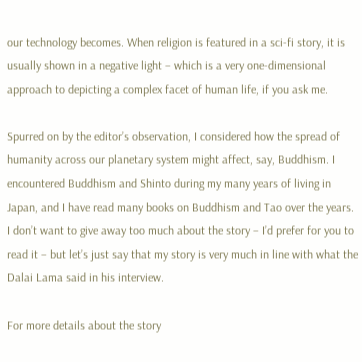our technology becomes. When religion is featured in a sci-fi story, it is usually shown in a negative light – which is a very one-dimensional approach to depicting a complex facet of human life, if you ask me.

Spurred on by the editor’s observation, I considered how the spread of humanity across our planetary system might affect, say, Buddhism. I encountered Buddhism and Shinto during my many years of living in Japan, and I have read many books on Buddhism and Tao over the years. I don’t want to give away too much about the story – I’d prefer for you to read it – but let’s just say that my story is very much in line with what the Dalai Lama said in his interview.

For more details about the story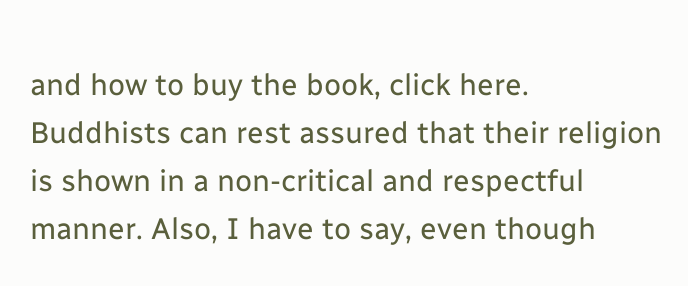and how to buy the book, click here. Buddhists can rest assured that their religion is shown in a non-critical and respectful manner. Also, I have to say, even though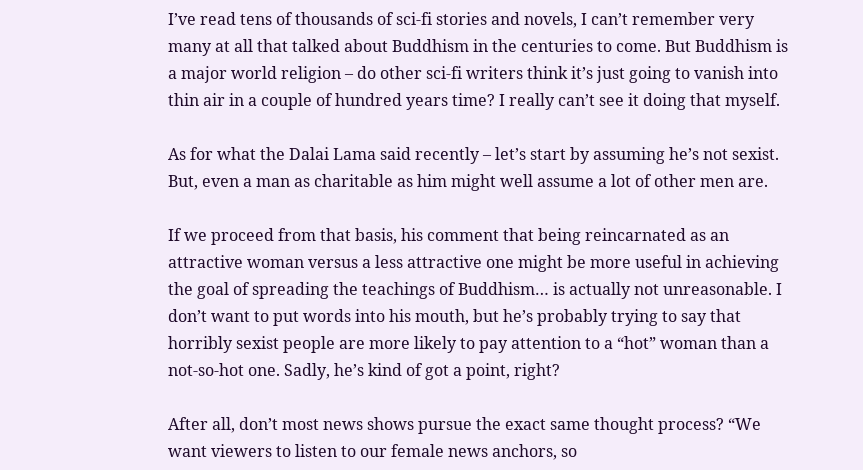I’ve read tens of thousands of sci-fi stories and novels, I can’t remember very many at all that talked about Buddhism in the centuries to come. But Buddhism is a major world religion – do other sci-fi writers think it’s just going to vanish into thin air in a couple of hundred years time? I really can’t see it doing that myself.

As for what the Dalai Lama said recently – let’s start by assuming he’s not sexist. But, even a man as charitable as him might well assume a lot of other men are.

If we proceed from that basis, his comment that being reincarnated as an attractive woman versus a less attractive one might be more useful in achieving the goal of spreading the teachings of Buddhism… is actually not unreasonable. I don’t want to put words into his mouth, but he’s probably trying to say that horribly sexist people are more likely to pay attention to a “hot” woman than a not-so-hot one. Sadly, he’s kind of got a point, right?

After all, don’t most news shows pursue the exact same thought process? “We want viewers to listen to our female news anchors, so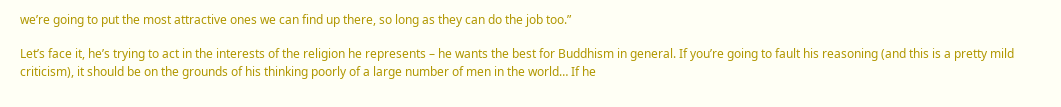we’re going to put the most attractive ones we can find up there, so long as they can do the job too.”

Let’s face it, he’s trying to act in the interests of the religion he represents – he wants the best for Buddhism in general. If you’re going to fault his reasoning (and this is a pretty mild criticism), it should be on the grounds of his thinking poorly of a large number of men in the world… If he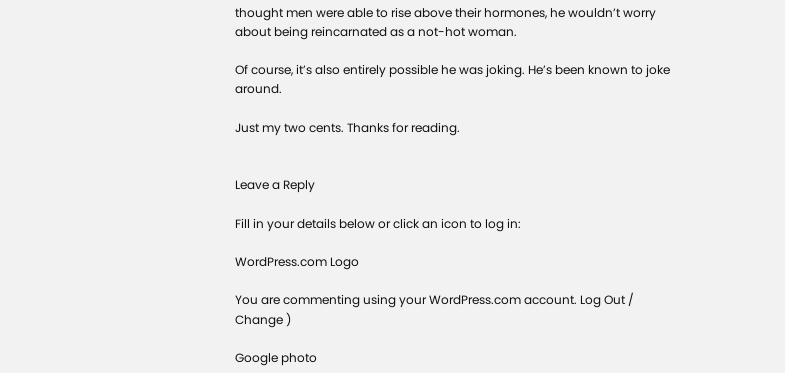thought men were able to rise above their hormones, he wouldn’t worry about being reincarnated as a not-hot woman.

Of course, it’s also entirely possible he was joking. He’s been known to joke around.

Just my two cents. Thanks for reading.


Leave a Reply

Fill in your details below or click an icon to log in:

WordPress.com Logo

You are commenting using your WordPress.com account. Log Out /  Change )

Google photo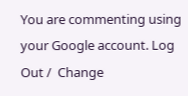You are commenting using your Google account. Log Out /  Change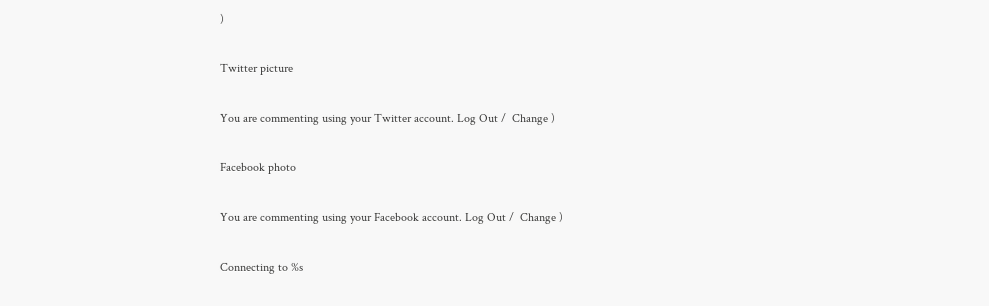)

Twitter picture

You are commenting using your Twitter account. Log Out /  Change )

Facebook photo

You are commenting using your Facebook account. Log Out /  Change )

Connecting to %s